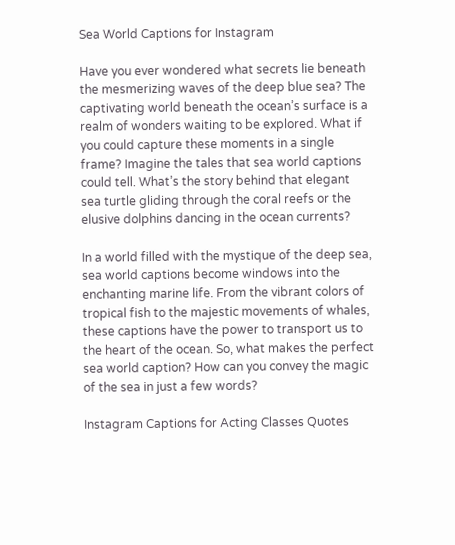Sea World Captions for Instagram

Have you ever wondered what secrets lie beneath the mesmerizing waves of the deep blue sea? The captivating world beneath the ocean’s surface is a realm of wonders waiting to be explored. What if you could capture these moments in a single frame? Imagine the tales that sea world captions could tell. What’s the story behind that elegant sea turtle gliding through the coral reefs or the elusive dolphins dancing in the ocean currents?

In a world filled with the mystique of the deep sea, sea world captions become windows into the enchanting marine life. From the vibrant colors of tropical fish to the majestic movements of whales, these captions have the power to transport us to the heart of the ocean. So, what makes the perfect sea world caption? How can you convey the magic of the sea in just a few words?

Instagram Captions for Acting Classes Quotes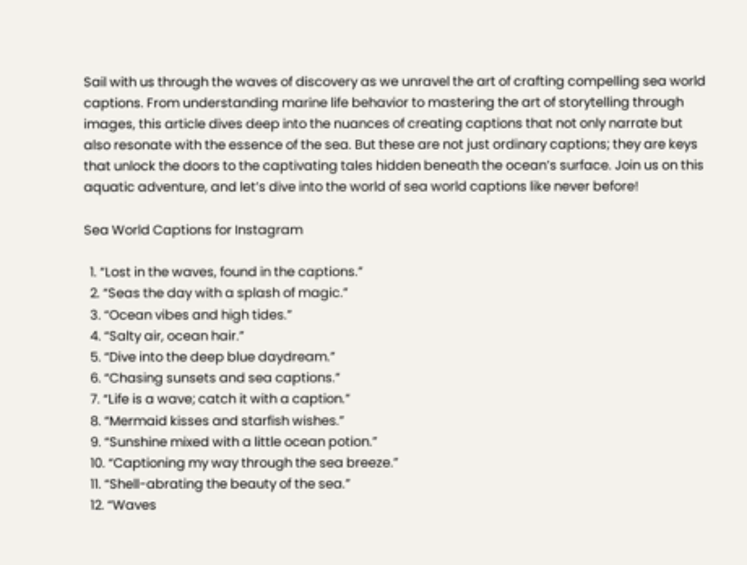Sail with us through the waves of discovery as we unravel the art of crafting compelling sea world captions. From understanding marine life behavior to mastering the art of storytelling through images, this article dives deep into the nuances of creating captions that not only narrate but also resonate with the essence of the sea. But these are not just ordinary captions; they are keys that unlock the doors to the captivating tales hidden beneath the ocean’s surface. Join us on this aquatic adventure, and let’s dive into the world of sea world captions like never before!

Sea World Captions for Instagram

  1. “Lost in the waves, found in the captions.”
  2. “Seas the day with a splash of magic.”
  3. “Ocean vibes and high tides.”
  4. “Salty air, ocean hair.”
  5. “Dive into the deep blue daydream.”
  6. “Chasing sunsets and sea captions.”
  7. “Life is a wave; catch it with a caption.”
  8. “Mermaid kisses and starfish wishes.”
  9. “Sunshine mixed with a little ocean potion.”
  10. “Captioning my way through the sea breeze.”
  11. “Shell-abrating the beauty of the sea.”
  12. “Waves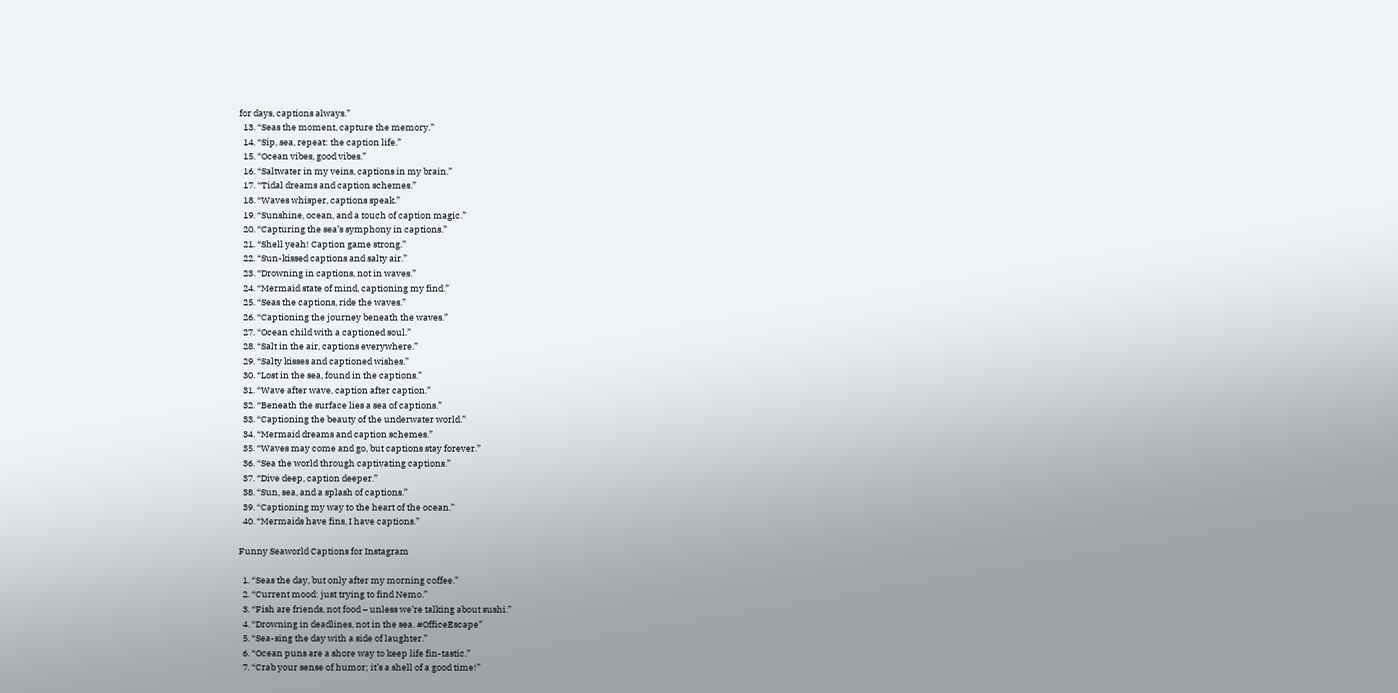for days, captions always.”
  13. “Seas the moment, capture the memory.”
  14. “Sip, sea, repeat: the caption life.”
  15. “Ocean vibes, good vibes.”
  16. “Saltwater in my veins, captions in my brain.”
  17. “Tidal dreams and caption schemes.”
  18. “Waves whisper, captions speak.”
  19. “Sunshine, ocean, and a touch of caption magic.”
  20. “Capturing the sea’s symphony in captions.”
  21. “Shell yeah! Caption game strong.”
  22. “Sun-kissed captions and salty air.”
  23. “Drowning in captions, not in waves.”
  24. “Mermaid state of mind, captioning my find.”
  25. “Seas the captions, ride the waves.”
  26. “Captioning the journey beneath the waves.”
  27. “Ocean child with a captioned soul.”
  28. “Salt in the air, captions everywhere.”
  29. “Salty kisses and captioned wishes.”
  30. “Lost in the sea, found in the captions.”
  31. “Wave after wave, caption after caption.”
  32. “Beneath the surface lies a sea of captions.”
  33. “Captioning the beauty of the underwater world.”
  34. “Mermaid dreams and caption schemes.”
  35. “Waves may come and go, but captions stay forever.”
  36. “Sea the world through captivating captions.”
  37. “Dive deep, caption deeper.”
  38. “Sun, sea, and a splash of captions.”
  39. “Captioning my way to the heart of the ocean.”
  40. “Mermaids have fins, I have captions.”

Funny Seaworld Captions for Instagram

  1. “Seas the day, but only after my morning coffee.”
  2. “Current mood: just trying to find Nemo.”
  3. “Fish are friends, not food – unless we’re talking about sushi.”
  4. “Drowning in deadlines, not in the sea. #OfficeEscape”
  5. “Sea-sing the day with a side of laughter.”
  6. “Ocean puns are a shore way to keep life fin-tastic.”
  7. “Crab your sense of humor; it’s a shell of a good time!”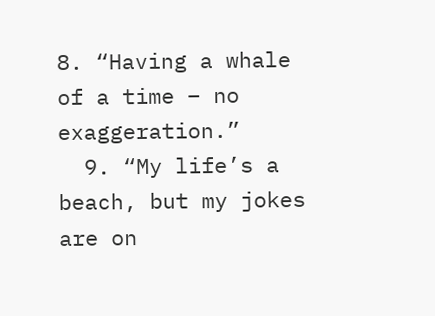8. “Having a whale of a time – no exaggeration.”
  9. “My life’s a beach, but my jokes are on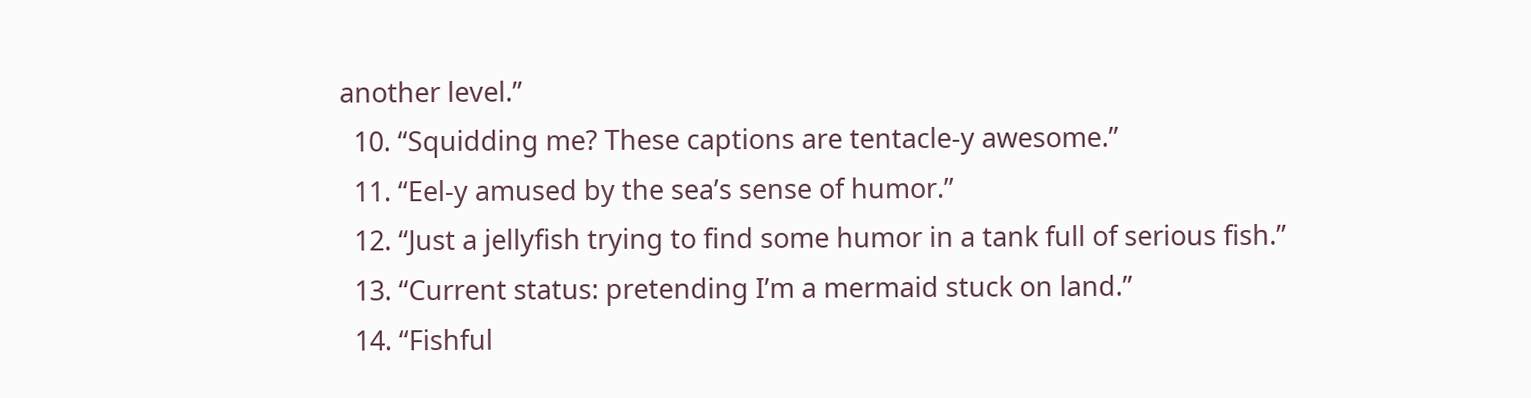another level.”
  10. “Squidding me? These captions are tentacle-y awesome.”
  11. “Eel-y amused by the sea’s sense of humor.”
  12. “Just a jellyfish trying to find some humor in a tank full of serious fish.”
  13. “Current status: pretending I’m a mermaid stuck on land.”
  14. “Fishful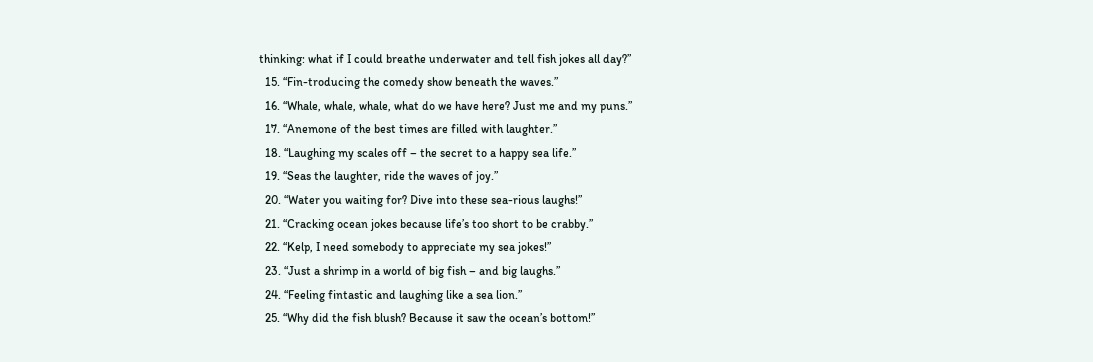thinking: what if I could breathe underwater and tell fish jokes all day?”
  15. “Fin-troducing the comedy show beneath the waves.”
  16. “Whale, whale, whale, what do we have here? Just me and my puns.”
  17. “Anemone of the best times are filled with laughter.”
  18. “Laughing my scales off – the secret to a happy sea life.”
  19. “Seas the laughter, ride the waves of joy.”
  20. “Water you waiting for? Dive into these sea-rious laughs!”
  21. “Cracking ocean jokes because life’s too short to be crabby.”
  22. “Kelp, I need somebody to appreciate my sea jokes!”
  23. “Just a shrimp in a world of big fish – and big laughs.”
  24. “Feeling fintastic and laughing like a sea lion.”
  25. “Why did the fish blush? Because it saw the ocean’s bottom!”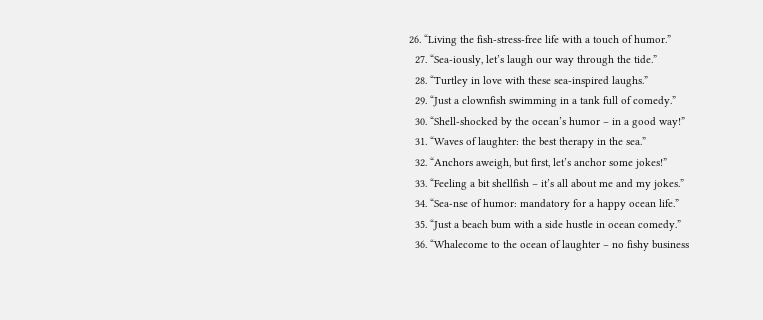26. “Living the fish-stress-free life with a touch of humor.”
  27. “Sea-iously, let’s laugh our way through the tide.”
  28. “Turtley in love with these sea-inspired laughs.”
  29. “Just a clownfish swimming in a tank full of comedy.”
  30. “Shell-shocked by the ocean’s humor – in a good way!”
  31. “Waves of laughter: the best therapy in the sea.”
  32. “Anchors aweigh, but first, let’s anchor some jokes!”
  33. “Feeling a bit shellfish – it’s all about me and my jokes.”
  34. “Sea-nse of humor: mandatory for a happy ocean life.”
  35. “Just a beach bum with a side hustle in ocean comedy.”
  36. “Whalecome to the ocean of laughter – no fishy business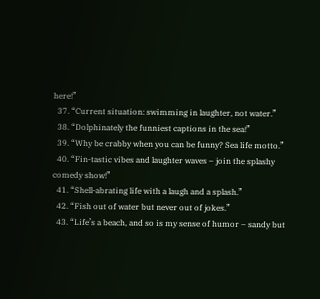here!”
  37. “Current situation: swimming in laughter, not water.”
  38. “Dolphinately the funniest captions in the sea!”
  39. “Why be crabby when you can be funny? Sea life motto.”
  40. “Fin-tastic vibes and laughter waves – join the splashy comedy show!”
  41. “Shell-abrating life with a laugh and a splash.”
  42. “Fish out of water but never out of jokes.”
  43. “Life’s a beach, and so is my sense of humor – sandy but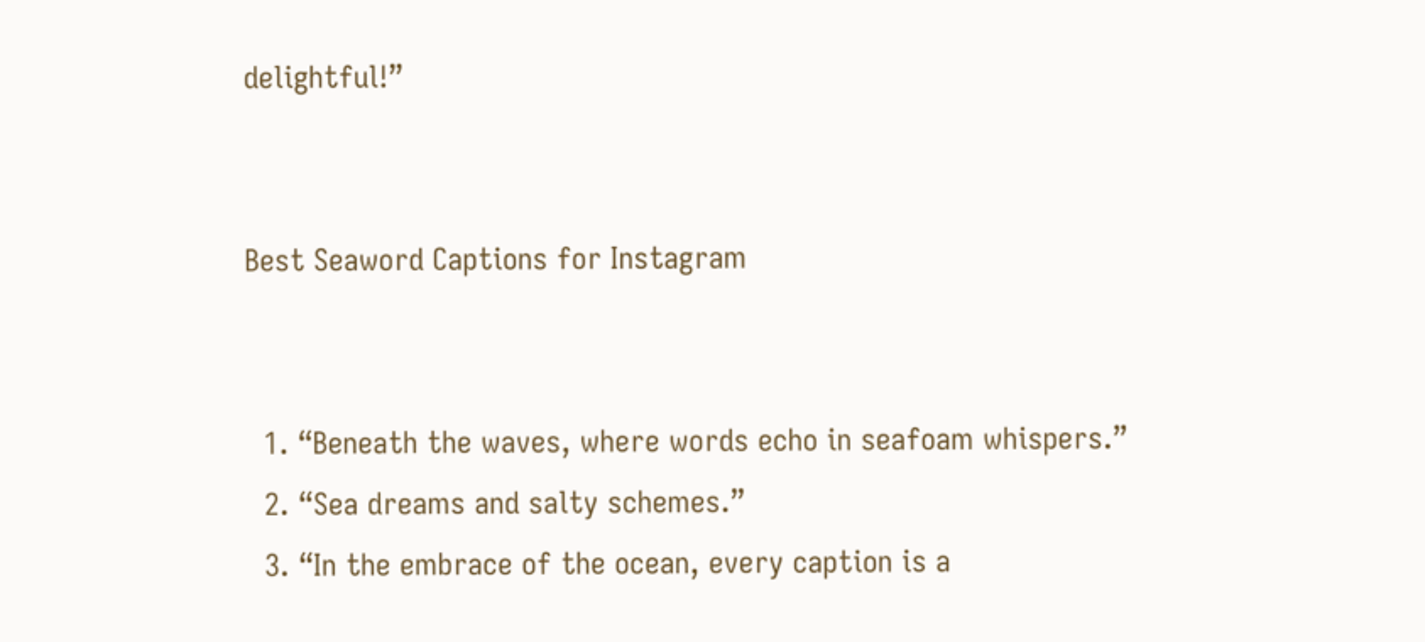delightful!”


Best Seaword Captions for Instagram


  1. “Beneath the waves, where words echo in seafoam whispers.”
  2. “Sea dreams and salty schemes.”
  3. “In the embrace of the ocean, every caption is a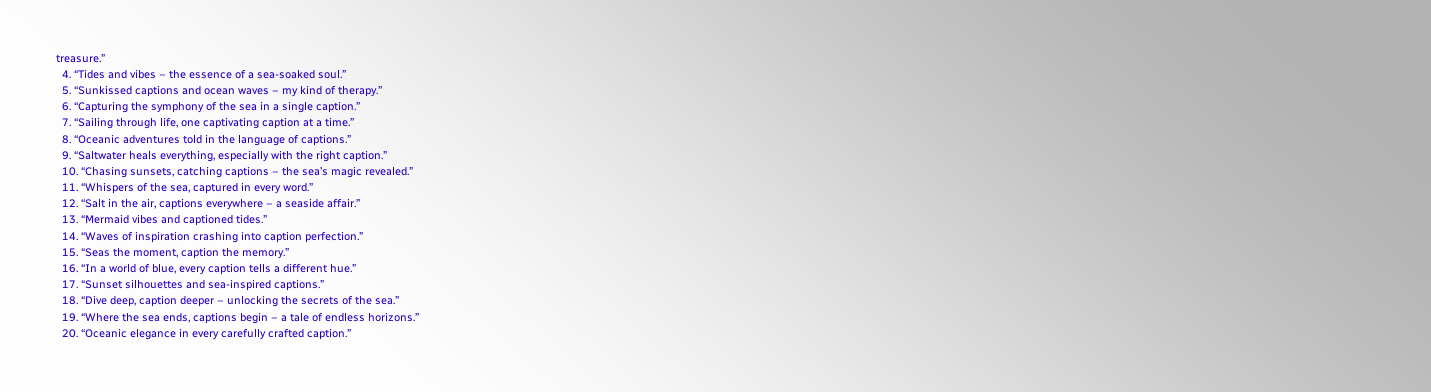treasure.”
  4. “Tides and vibes – the essence of a sea-soaked soul.”
  5. “Sunkissed captions and ocean waves – my kind of therapy.”
  6. “Capturing the symphony of the sea in a single caption.”
  7. “Sailing through life, one captivating caption at a time.”
  8. “Oceanic adventures told in the language of captions.”
  9. “Saltwater heals everything, especially with the right caption.”
  10. “Chasing sunsets, catching captions – the sea’s magic revealed.”
  11. “Whispers of the sea, captured in every word.”
  12. “Salt in the air, captions everywhere – a seaside affair.”
  13. “Mermaid vibes and captioned tides.”
  14. “Waves of inspiration crashing into caption perfection.”
  15. “Seas the moment, caption the memory.”
  16. “In a world of blue, every caption tells a different hue.”
  17. “Sunset silhouettes and sea-inspired captions.”
  18. “Dive deep, caption deeper – unlocking the secrets of the sea.”
  19. “Where the sea ends, captions begin – a tale of endless horizons.”
  20. “Oceanic elegance in every carefully crafted caption.”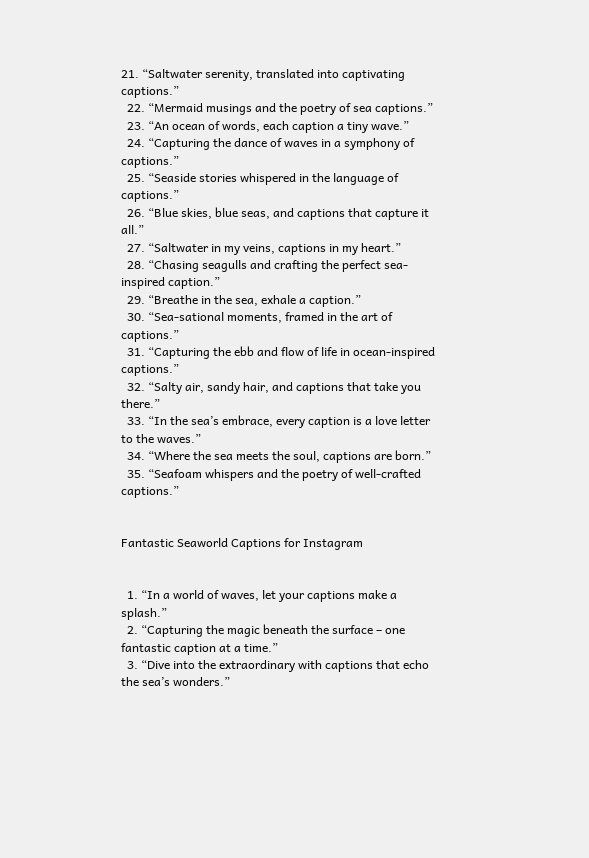21. “Saltwater serenity, translated into captivating captions.”
  22. “Mermaid musings and the poetry of sea captions.”
  23. “An ocean of words, each caption a tiny wave.”
  24. “Capturing the dance of waves in a symphony of captions.”
  25. “Seaside stories whispered in the language of captions.”
  26. “Blue skies, blue seas, and captions that capture it all.”
  27. “Saltwater in my veins, captions in my heart.”
  28. “Chasing seagulls and crafting the perfect sea-inspired caption.”
  29. “Breathe in the sea, exhale a caption.”
  30. “Sea-sational moments, framed in the art of captions.”
  31. “Capturing the ebb and flow of life in ocean-inspired captions.”
  32. “Salty air, sandy hair, and captions that take you there.”
  33. “In the sea’s embrace, every caption is a love letter to the waves.”
  34. “Where the sea meets the soul, captions are born.”
  35. “Seafoam whispers and the poetry of well-crafted captions.”


Fantastic Seaworld Captions for Instagram


  1. “In a world of waves, let your captions make a splash.”
  2. “Capturing the magic beneath the surface – one fantastic caption at a time.”
  3. “Dive into the extraordinary with captions that echo the sea’s wonders.”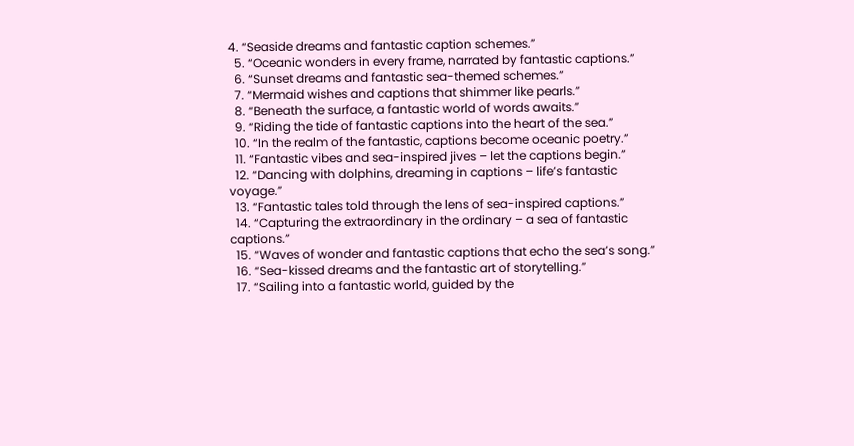4. “Seaside dreams and fantastic caption schemes.”
  5. “Oceanic wonders in every frame, narrated by fantastic captions.”
  6. “Sunset dreams and fantastic sea-themed schemes.”
  7. “Mermaid wishes and captions that shimmer like pearls.”
  8. “Beneath the surface, a fantastic world of words awaits.”
  9. “Riding the tide of fantastic captions into the heart of the sea.”
  10. “In the realm of the fantastic, captions become oceanic poetry.”
  11. “Fantastic vibes and sea-inspired jives – let the captions begin.”
  12. “Dancing with dolphins, dreaming in captions – life’s fantastic voyage.”
  13. “Fantastic tales told through the lens of sea-inspired captions.”
  14. “Capturing the extraordinary in the ordinary – a sea of fantastic captions.”
  15. “Waves of wonder and fantastic captions that echo the sea’s song.”
  16. “Sea-kissed dreams and the fantastic art of storytelling.”
  17. “Sailing into a fantastic world, guided by the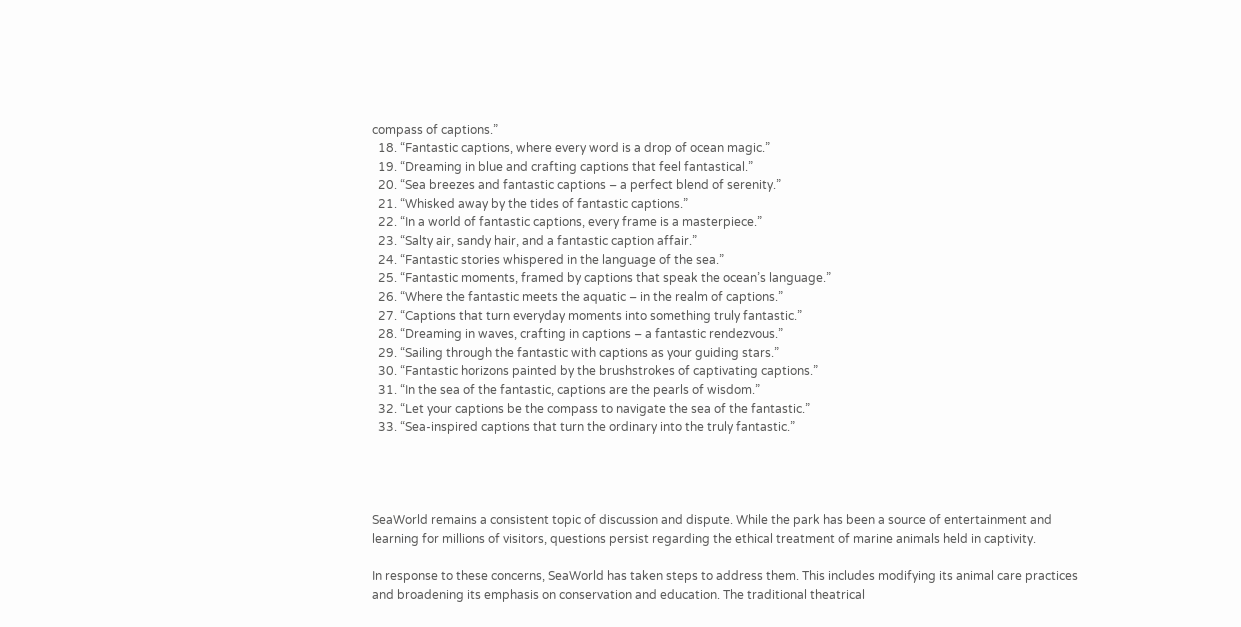compass of captions.”
  18. “Fantastic captions, where every word is a drop of ocean magic.”
  19. “Dreaming in blue and crafting captions that feel fantastical.”
  20. “Sea breezes and fantastic captions – a perfect blend of serenity.”
  21. “Whisked away by the tides of fantastic captions.”
  22. “In a world of fantastic captions, every frame is a masterpiece.”
  23. “Salty air, sandy hair, and a fantastic caption affair.”
  24. “Fantastic stories whispered in the language of the sea.”
  25. “Fantastic moments, framed by captions that speak the ocean’s language.”
  26. “Where the fantastic meets the aquatic – in the realm of captions.”
  27. “Captions that turn everyday moments into something truly fantastic.”
  28. “Dreaming in waves, crafting in captions – a fantastic rendezvous.”
  29. “Sailing through the fantastic with captions as your guiding stars.”
  30. “Fantastic horizons painted by the brushstrokes of captivating captions.”
  31. “In the sea of the fantastic, captions are the pearls of wisdom.”
  32. “Let your captions be the compass to navigate the sea of the fantastic.”
  33. “Sea-inspired captions that turn the ordinary into the truly fantastic.”




SeaWorld remains a consistent topic of discussion and dispute. While the park has been a source of entertainment and learning for millions of visitors, questions persist regarding the ethical treatment of marine animals held in captivity.

In response to these concerns, SeaWorld has taken steps to address them. This includes modifying its animal care practices and broadening its emphasis on conservation and education. The traditional theatrical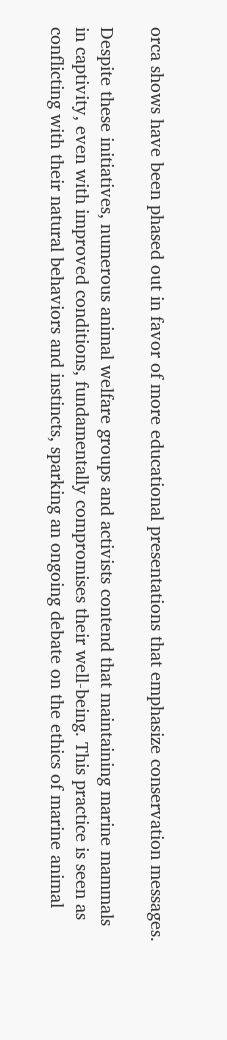orca shows have been phased out in favor of more educational presentations that emphasize conservation messages.

Despite these initiatives, numerous animal welfare groups and activists contend that maintaining marine mammals in captivity, even with improved conditions, fundamentally compromises their well-being. This practice is seen as conflicting with their natural behaviors and instincts, sparking an ongoing debate on the ethics of marine animal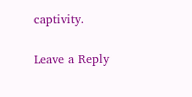captivity.

Leave a Reply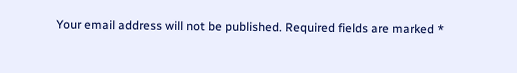Your email address will not be published. Required fields are marked *